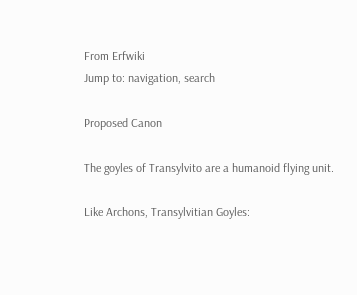From Erfwiki
Jump to: navigation, search

Proposed Canon

The goyles of Transylvito are a humanoid flying unit.

Like Archons, Transylvitian Goyles: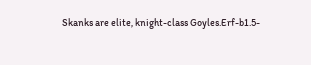Skanks are elite, knight-class Goyles.Erf-b1.5-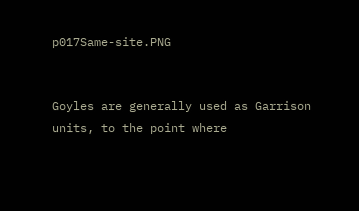p017Same-site.PNG


Goyles are generally used as Garrison units, to the point where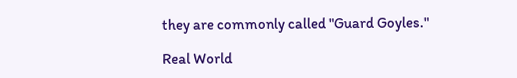they are commonly called "Guard Goyles."

Real World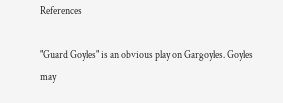References

"Guard Goyles" is an obvious play on Gargoyles. Goyles may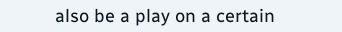also be a play on a certain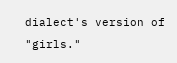dialect's version of "girls."